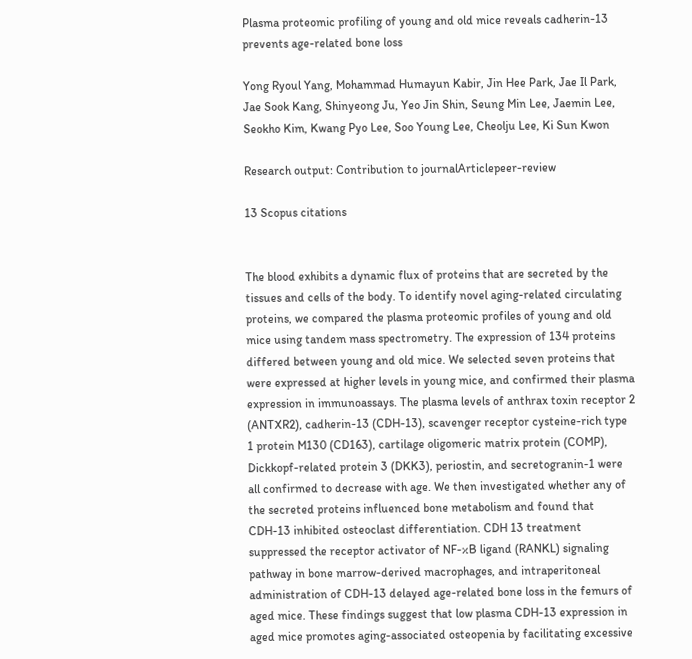Plasma proteomic profiling of young and old mice reveals cadherin-13 prevents age-related bone loss

Yong Ryoul Yang, Mohammad Humayun Kabir, Jin Hee Park, Jae Il Park, Jae Sook Kang, Shinyeong Ju, Yeo Jin Shin, Seung Min Lee, Jaemin Lee, Seokho Kim, Kwang Pyo Lee, Soo Young Lee, Cheolju Lee, Ki Sun Kwon

Research output: Contribution to journalArticlepeer-review

13 Scopus citations


The blood exhibits a dynamic flux of proteins that are secreted by the tissues and cells of the body. To identify novel aging-related circulating proteins, we compared the plasma proteomic profiles of young and old mice using tandem mass spectrometry. The expression of 134 proteins differed between young and old mice. We selected seven proteins that were expressed at higher levels in young mice, and confirmed their plasma expression in immunoassays. The plasma levels of anthrax toxin receptor 2 (ANTXR2), cadherin-13 (CDH-13), scavenger receptor cysteine-rich type 1 protein M130 (CD163), cartilage oligomeric matrix protein (COMP), Dickkopf-related protein 3 (DKK3), periostin, and secretogranin-1 were all confirmed to decrease with age. We then investigated whether any of the secreted proteins influenced bone metabolism and found that CDH-13 inhibited osteoclast differentiation. CDH 13 treatment suppressed the receptor activator of NF-κB ligand (RANKL) signaling pathway in bone marrow-derived macrophages, and intraperitoneal administration of CDH-13 delayed age-related bone loss in the femurs of aged mice. These findings suggest that low plasma CDH-13 expression in aged mice promotes aging-associated osteopenia by facilitating excessive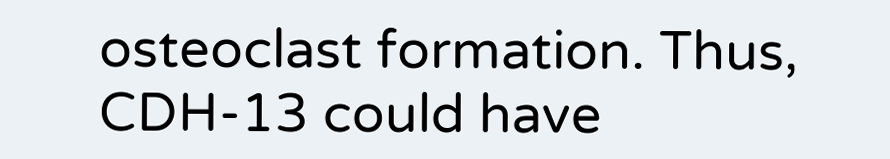osteoclast formation. Thus, CDH-13 could have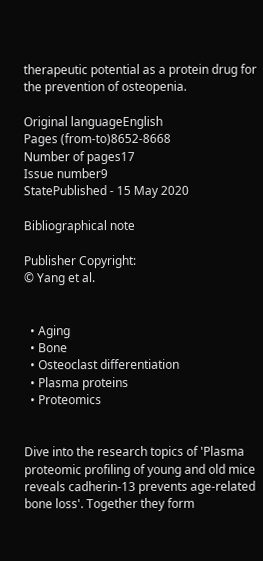therapeutic potential as a protein drug for the prevention of osteopenia.

Original languageEnglish
Pages (from-to)8652-8668
Number of pages17
Issue number9
StatePublished - 15 May 2020

Bibliographical note

Publisher Copyright:
© Yang et al.


  • Aging
  • Bone
  • Osteoclast differentiation
  • Plasma proteins
  • Proteomics


Dive into the research topics of 'Plasma proteomic profiling of young and old mice reveals cadherin-13 prevents age-related bone loss'. Together they form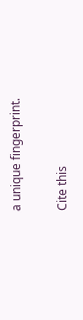a unique fingerprint.

Cite this